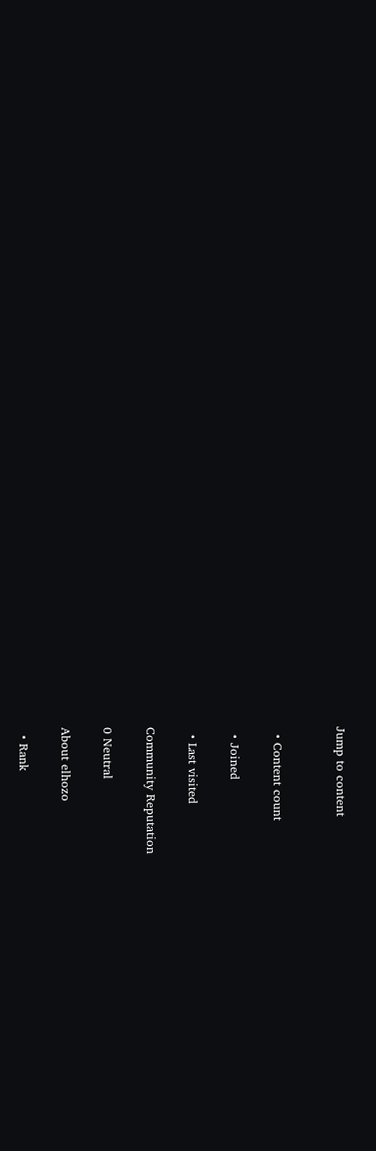Jump to content


  • Content count

  • Joined

  • Last visited

Community Reputation

0 Neutral

About elhozo

  • Rank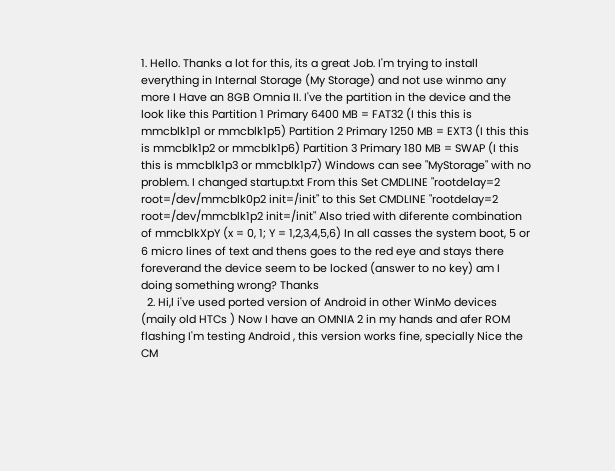1. Hello. Thanks a lot for this, its a great Job. I'm trying to install everything in Internal Storage (My Storage) and not use winmo any more I Have an 8GB Omnia II. I've the partition in the device and the look like this Partition 1 Primary 6400 MB = FAT32 (I this this is mmcblk1p1 or mmcblk1p5) Partition 2 Primary 1250 MB = EXT3 (I this this is mmcblk1p2 or mmcblk1p6) Partition 3 Primary 180 MB = SWAP (I this this is mmcblk1p3 or mmcblk1p7) Windows can see "MyStorage" with no problem. I changed startup.txt From this Set CMDLINE "rootdelay=2 root=/dev/mmcblk0p2 init=/init" to this Set CMDLINE "rootdelay=2 root=/dev/mmcblk1p2 init=/init" Also tried with diferente combination of mmcblkXpY (x = 0, 1; Y = 1,2,3,4,5,6) In all casses the system boot, 5 or 6 micro lines of text and thens goes to the red eye and stays there foreverand the device seem to be locked (answer to no key) am I doing something wrong? Thanks
  2. Hi,l i've used ported version of Android in other WinMo devices (maily old HTCs ) Now I have an OMNIA 2 in my hands and afer ROM flashing I'm testing Android , this version works fine, specially Nice the CM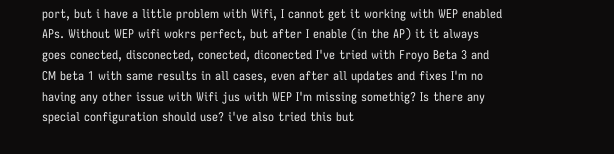port, but i have a little problem with Wifi, I cannot get it working with WEP enabled APs. Without WEP wifi wokrs perfect, but after I enable (in the AP) it it always goes conected, disconected, conected, diconected I've tried with Froyo Beta 3 and CM beta 1 with same results in all cases, even after all updates and fixes I'm no having any other issue with Wifi jus with WEP I'm missing somethig? Is there any special configuration should use? i've also tried this but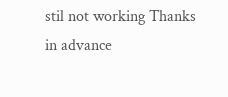stil not working Thanks in advance